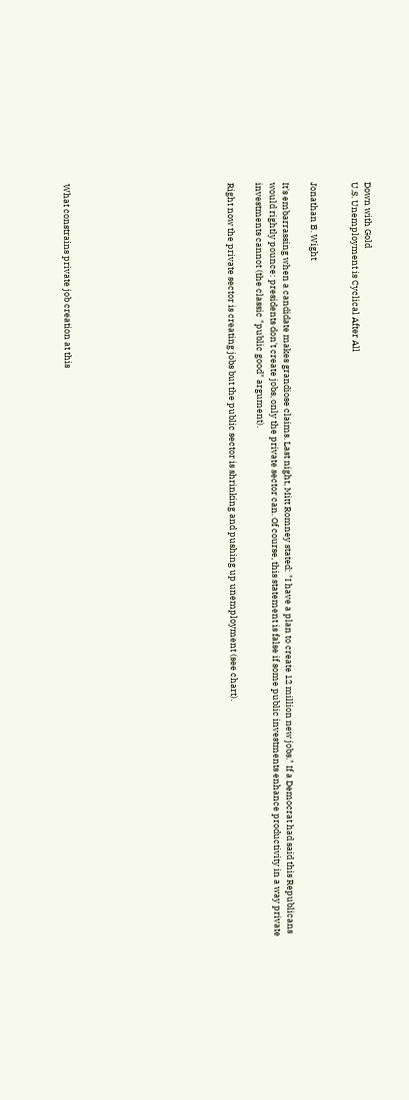Down with Gold
U.S. Unemployment is Cyclical After All


Jonathan B. Wight

It's embarrassing when a candidate makes grandiose claims. Last night, Mitt Romney stated: "I have a plan to create 12 million new jobs." If a Democrat had said this Republicans would rightly pounce: presidents don't create jobs, only the private sector can. Of course, this statement is false if some public investments enhance productivity in a way private investments cannot (the classic "public good" argument).

Right now the private sector is creating jobs but the public sector is shrinking and pushing up unemployment (see chart).











What constrains private job creation at this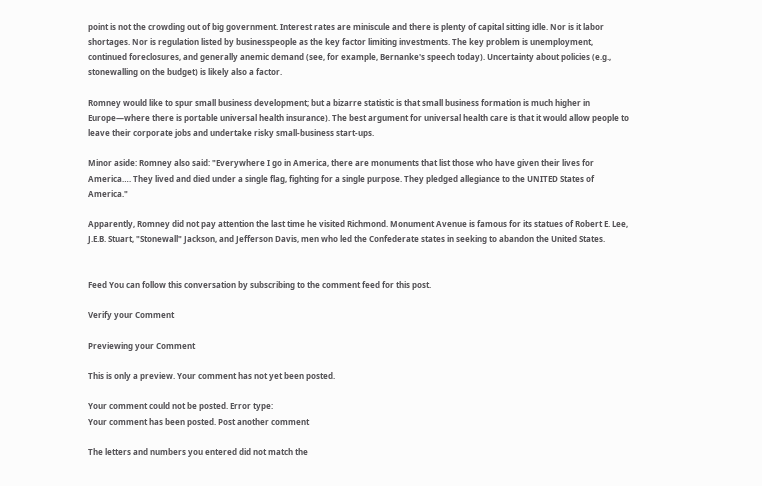point is not the crowding out of big government. Interest rates are miniscule and there is plenty of capital sitting idle. Nor is it labor shortages. Nor is regulation listed by businesspeople as the key factor limiting investments. The key problem is unemployment, continued foreclosures, and generally anemic demand (see, for example, Bernanke's speech today). Uncertainty about policies (e.g., stonewalling on the budget) is likely also a factor.

Romney would like to spur small business development; but a bizarre statistic is that small business formation is much higher in Europe—where there is portable universal health insurance). The best argument for universal health care is that it would allow people to leave their corporate jobs and undertake risky small-business start-ups.

Minor aside: Romney also said: "Everywhere I go in America, there are monuments that list those who have given their lives for America…. They lived and died under a single flag, fighting for a single purpose. They pledged allegiance to the UNITED States of America."

Apparently, Romney did not pay attention the last time he visited Richmond. Monument Avenue is famous for its statues of Robert E. Lee, J.E.B. Stuart, "Stonewall" Jackson, and Jefferson Davis, men who led the Confederate states in seeking to abandon the United States.


Feed You can follow this conversation by subscribing to the comment feed for this post.

Verify your Comment

Previewing your Comment

This is only a preview. Your comment has not yet been posted.

Your comment could not be posted. Error type:
Your comment has been posted. Post another comment

The letters and numbers you entered did not match the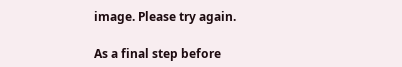image. Please try again.

As a final step before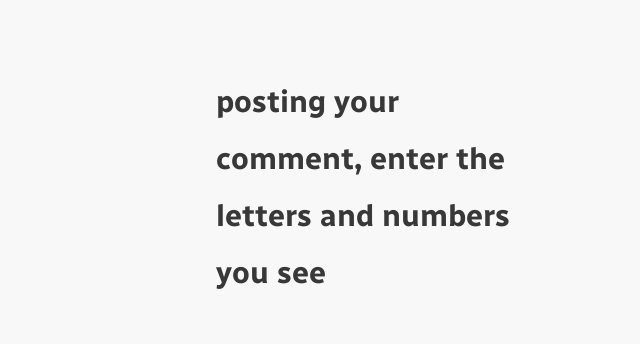posting your comment, enter the letters and numbers you see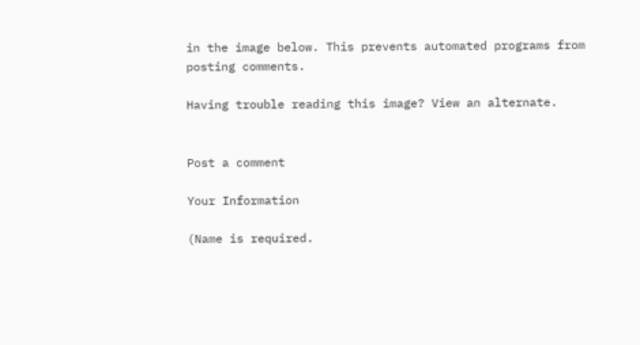in the image below. This prevents automated programs from posting comments.

Having trouble reading this image? View an alternate.


Post a comment

Your Information

(Name is required.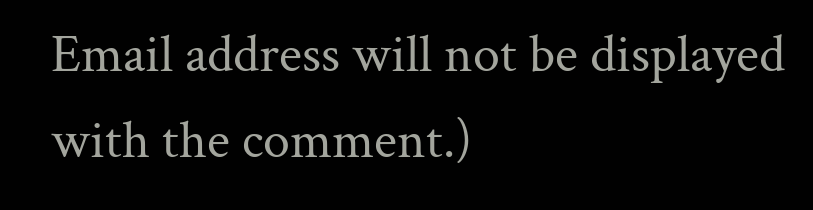Email address will not be displayed with the comment.)